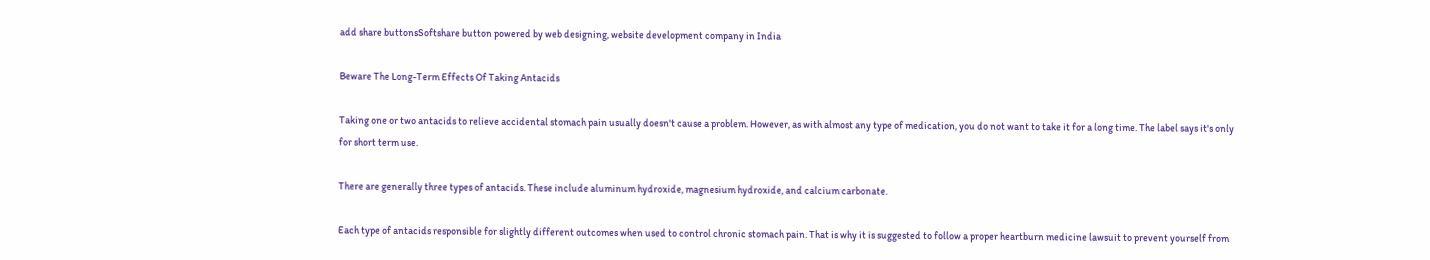add share buttonsSoftshare button powered by web designing, website development company in India

Beware The Long-Term Effects Of Taking Antacids

Taking one or two antacids to relieve accidental stomach pain usually doesn't cause a problem. However, as with almost any type of medication, you do not want to take it for a long time. The label says it's only for short term use.

There are generally three types of antacids. These include aluminum hydroxide, magnesium hydroxide, and calcium carbonate.

Each type of antacids responsible for slightly different outcomes when used to control chronic stomach pain. That is why it is suggested to follow a proper heartburn medicine lawsuit to prevent yourself from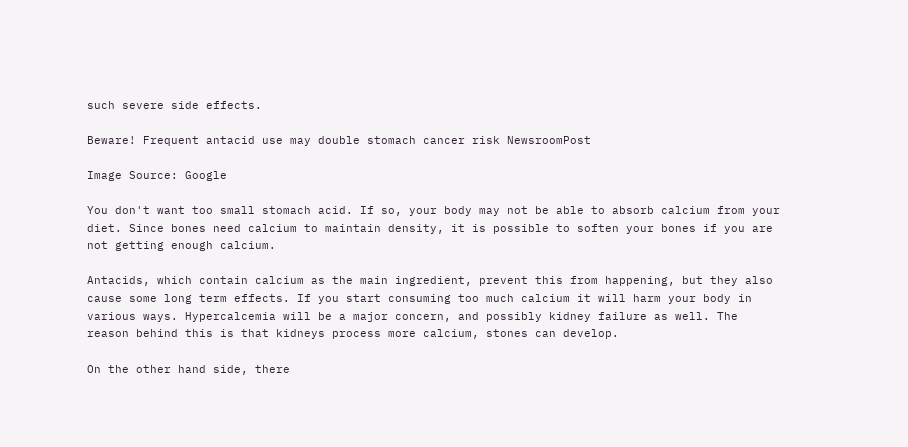such severe side effects.

Beware! Frequent antacid use may double stomach cancer risk NewsroomPost

Image Source: Google

You don't want too small stomach acid. If so, your body may not be able to absorb calcium from your diet. Since bones need calcium to maintain density, it is possible to soften your bones if you are not getting enough calcium.

Antacids, which contain calcium as the main ingredient, prevent this from happening, but they also cause some long term effects. If you start consuming too much calcium it will harm your body in various ways. Hypercalcemia will be a major concern, and possibly kidney failure as well. The reason behind this is that kidneys process more calcium, stones can develop.

On the other hand side, there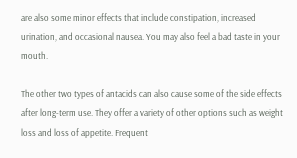are also some minor effects that include constipation, increased urination, and occasional nausea. You may also feel a bad taste in your mouth.

The other two types of antacids can also cause some of the side effects after long-term use. They offer a variety of other options such as weight loss and loss of appetite. Frequent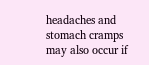headaches and stomach cramps may also occur if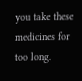you take these medicines for too long.